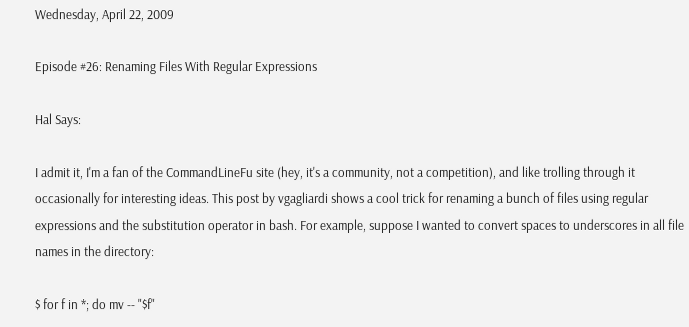Wednesday, April 22, 2009

Episode #26: Renaming Files With Regular Expressions

Hal Says:

I admit it, I'm a fan of the CommandLineFu site (hey, it's a community, not a competition), and like trolling through it occasionally for interesting ideas. This post by vgagliardi shows a cool trick for renaming a bunch of files using regular expressions and the substitution operator in bash. For example, suppose I wanted to convert spaces to underscores in all file names in the directory:

$ for f in *; do mv -- "$f"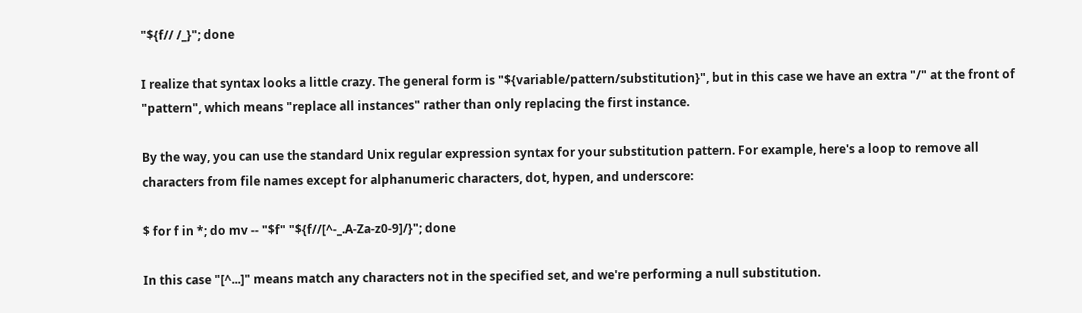"${f// /_}"; done

I realize that syntax looks a little crazy. The general form is "${variable/pattern/substitution}", but in this case we have an extra "/" at the front of "pattern", which means "replace all instances" rather than only replacing the first instance.

By the way, you can use the standard Unix regular expression syntax for your substitution pattern. For example, here's a loop to remove all characters from file names except for alphanumeric characters, dot, hypen, and underscore:

$ for f in *; do mv -- "$f" "${f//[^-_.A-Za-z0-9]/}"; done

In this case "[^...]" means match any characters not in the specified set, and we're performing a null substitution.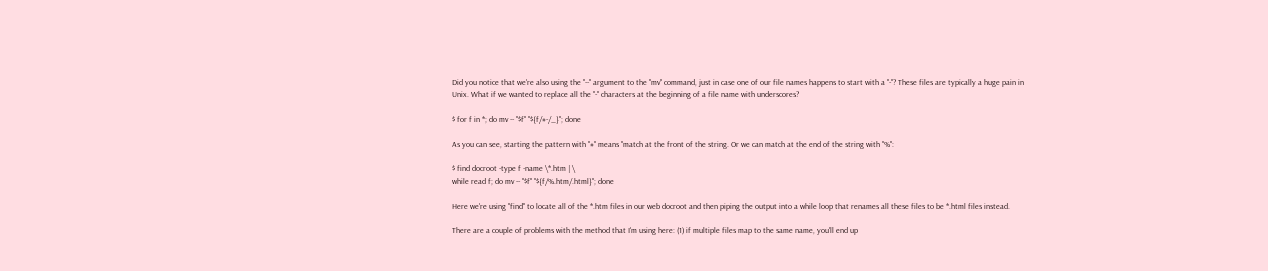Did you notice that we're also using the "--" argument to the "mv" command, just in case one of our file names happens to start with a "-"? These files are typically a huge pain in Unix. What if we wanted to replace all the "-" characters at the beginning of a file name with underscores?

$ for f in *; do mv -- "$f" "${f/#-/_}"; done

As you can see, starting the pattern with "#" means "match at the front of the string. Or we can match at the end of the string with "%":

$ find docroot -type f -name \*.htm | \
while read f; do mv -- "$f" "${f/%.htm/.html}"; done

Here we're using "find" to locate all of the *.htm files in our web docroot and then piping the output into a while loop that renames all these files to be *.html files instead.

There are a couple of problems with the method that I'm using here: (1) if multiple files map to the same name, you'll end up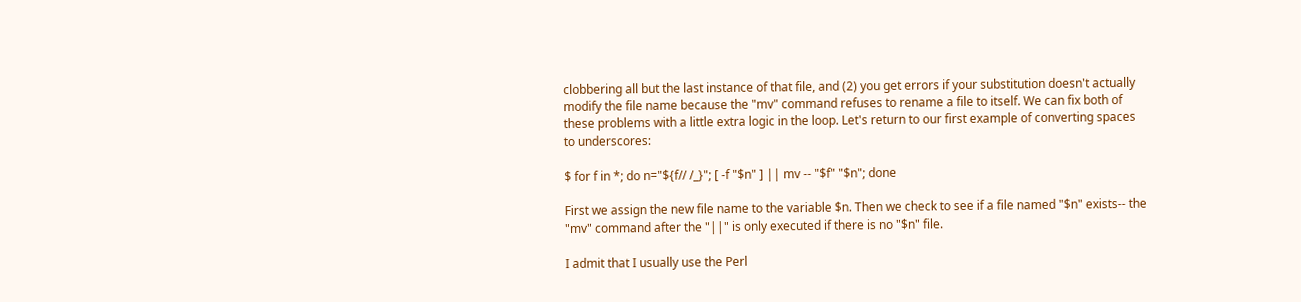clobbering all but the last instance of that file, and (2) you get errors if your substitution doesn't actually modify the file name because the "mv" command refuses to rename a file to itself. We can fix both of these problems with a little extra logic in the loop. Let's return to our first example of converting spaces to underscores:

$ for f in *; do n="${f// /_}"; [ -f "$n" ] || mv -- "$f" "$n"; done

First we assign the new file name to the variable $n. Then we check to see if a file named "$n" exists-- the "mv" command after the "||" is only executed if there is no "$n" file.

I admit that I usually use the Perl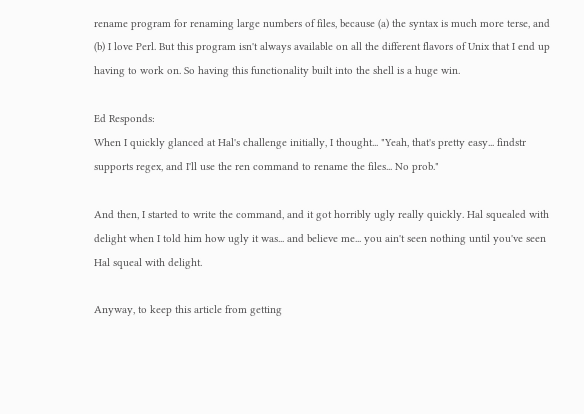rename program for renaming large numbers of files, because (a) the syntax is much more terse, and (b) I love Perl. But this program isn't always available on all the different flavors of Unix that I end up having to work on. So having this functionality built into the shell is a huge win.

Ed Responds:
When I quickly glanced at Hal's challenge initially, I thought... "Yeah, that's pretty easy... findstr supports regex, and I'll use the ren command to rename the files... No prob."

And then, I started to write the command, and it got horribly ugly really quickly. Hal squealed with delight when I told him how ugly it was... and believe me... you ain't seen nothing until you've seen Hal squeal with delight.

Anyway, to keep this article from getting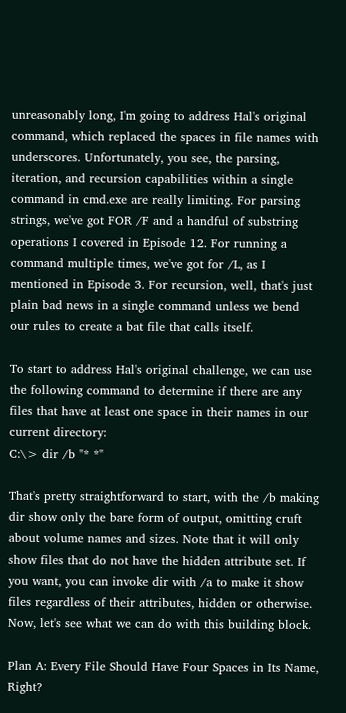unreasonably long, I'm going to address Hal's original command, which replaced the spaces in file names with underscores. Unfortunately, you see, the parsing, iteration, and recursion capabilities within a single command in cmd.exe are really limiting. For parsing strings, we've got FOR /F and a handful of substring operations I covered in Episode 12. For running a command multiple times, we've got for /L, as I mentioned in Episode 3. For recursion, well, that's just plain bad news in a single command unless we bend our rules to create a bat file that calls itself.

To start to address Hal's original challenge, we can use the following command to determine if there are any files that have at least one space in their names in our current directory:
C:\> dir /b "* *"

That's pretty straightforward to start, with the /b making dir show only the bare form of output, omitting cruft about volume names and sizes. Note that it will only show files that do not have the hidden attribute set. If you want, you can invoke dir with /a to make it show files regardless of their attributes, hidden or otherwise. Now, let's see what we can do with this building block.

Plan A: Every File Should Have Four Spaces in Its Name, Right?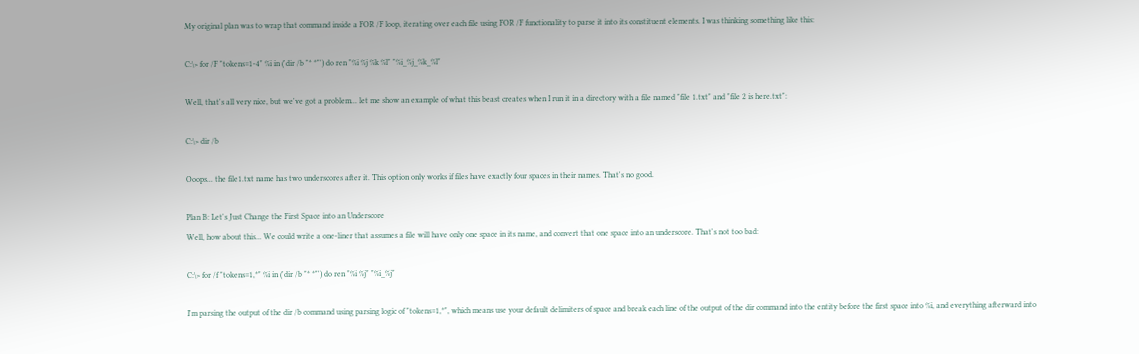My original plan was to wrap that command inside a FOR /F loop, iterating over each file using FOR /F functionality to parse it into its constituent elements. I was thinking something like this:

C:\> for /F "tokens=1-4" %i in ('dir /b "* *"') do ren "%i %j %k %l" "%i_%j_%k_%l"

Well, that's all very nice, but we've got a problem... let me show an example of what this beast creates when I run it in a directory with a file named "file 1.txt" and "file 2 is here.txt":

C:\> dir /b

Ooops... the file1.txt name has two underscores after it. This option only works if files have exactly four spaces in their names. That's no good.

Plan B: Let's Just Change the First Space into an Underscore
Well, how about this... We could write a one-liner that assumes a file will have only one space in its name, and convert that one space into an underscore. That's not too bad:

C:\> for /f "tokens=1,*" %i in ('dir /b "* *"') do ren "%i %j" "%i_%j"

I'm parsing the output of the dir /b command using parsing logic of "tokens=1,*", which means use your default delimiters of space and break each line of the output of the dir command into the entity before the first space into %i, and everything afterward into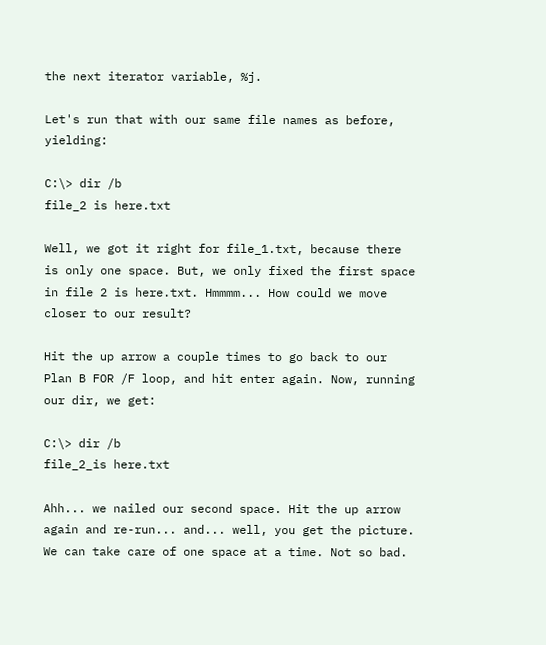the next iterator variable, %j.

Let's run that with our same file names as before, yielding:

C:\> dir /b
file_2 is here.txt

Well, we got it right for file_1.txt, because there is only one space. But, we only fixed the first space in file 2 is here.txt. Hmmmm... How could we move closer to our result?

Hit the up arrow a couple times to go back to our Plan B FOR /F loop, and hit enter again. Now, running our dir, we get:

C:\> dir /b
file_2_is here.txt

Ahh... we nailed our second space. Hit the up arrow again and re-run... and... well, you get the picture. We can take care of one space at a time. Not so bad.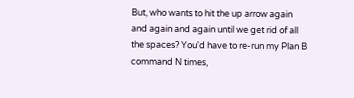But, who wants to hit the up arrow again and again and again until we get rid of all the spaces? You'd have to re-run my Plan B command N times,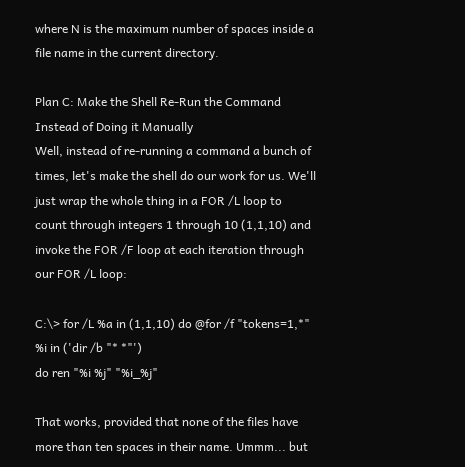where N is the maximum number of spaces inside a file name in the current directory.

Plan C: Make the Shell Re-Run the Command Instead of Doing it Manually
Well, instead of re-running a command a bunch of times, let's make the shell do our work for us. We'll just wrap the whole thing in a FOR /L loop to count through integers 1 through 10 (1,1,10) and invoke the FOR /F loop at each iteration through our FOR /L loop:

C:\> for /L %a in (1,1,10) do @for /f "tokens=1,*" %i in ('dir /b "* *"')
do ren "%i %j" "%i_%j"

That works, provided that none of the files have more than ten spaces in their name. Ummm... but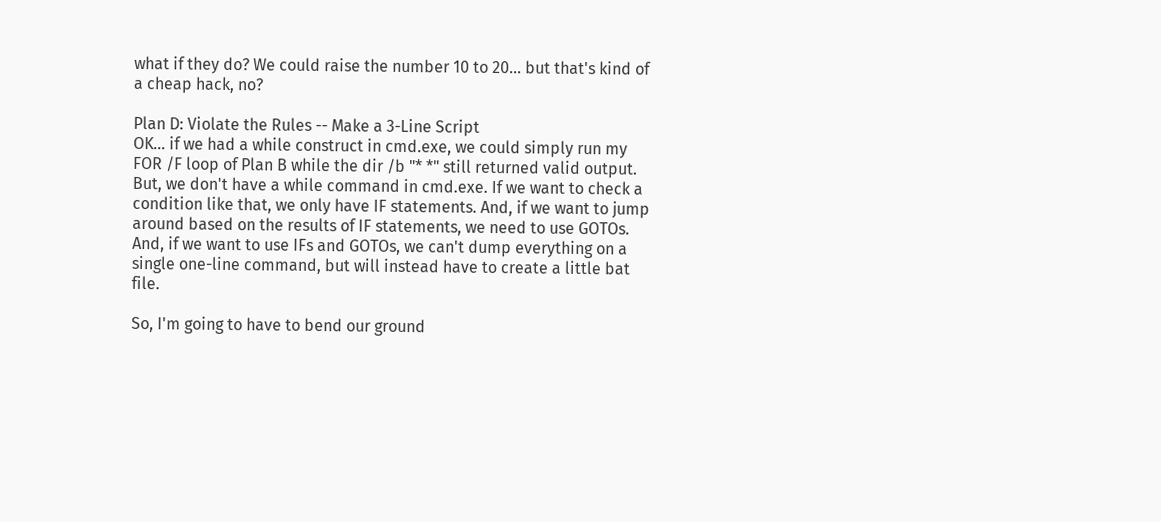what if they do? We could raise the number 10 to 20... but that's kind of a cheap hack, no?

Plan D: Violate the Rules -- Make a 3-Line Script
OK... if we had a while construct in cmd.exe, we could simply run my FOR /F loop of Plan B while the dir /b "* *" still returned valid output. But, we don't have a while command in cmd.exe. If we want to check a condition like that, we only have IF statements. And, if we want to jump around based on the results of IF statements, we need to use GOTOs. And, if we want to use IFs and GOTOs, we can't dump everything on a single one-line command, but will instead have to create a little bat file.

So, I'm going to have to bend our ground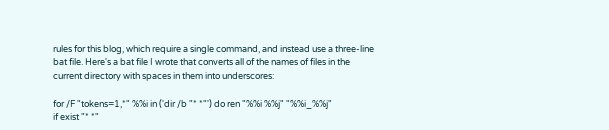rules for this blog, which require a single command, and instead use a three-line bat file. Here's a bat file I wrote that converts all of the names of files in the current directory with spaces in them into underscores:

for /F "tokens=1,*" %%i in ('dir /b "* *"') do ren "%%i %%j" "%%i_%%j"
if exist "* *"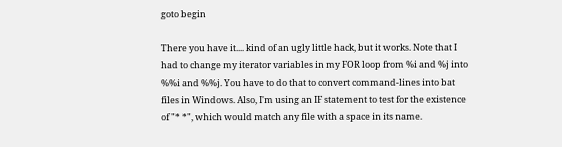goto begin

There you have it.... kind of an ugly little hack, but it works. Note that I had to change my iterator variables in my FOR loop from %i and %j into %%i and %%j. You have to do that to convert command-lines into bat files in Windows. Also, I'm using an IF statement to test for the existence of "* *", which would match any file with a space in its name.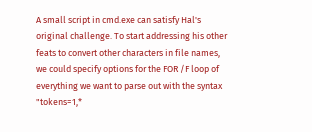A small script in cmd.exe can satisfy Hal's original challenge. To start addressing his other feats to convert other characters in file names, we could specify options for the FOR /F loop of everything we want to parse out with the syntax "tokens=1,*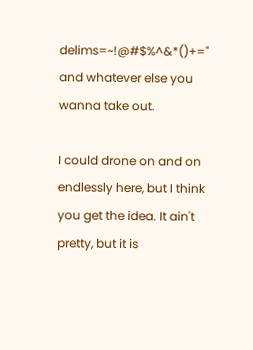delims=~!@#$%^&*()+=" and whatever else you wanna take out.

I could drone on and on endlessly here, but I think you get the idea. It ain't pretty, but it is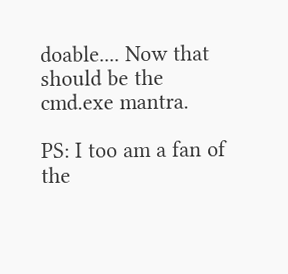doable.... Now that should be the cmd.exe mantra.

PS: I too am a fan of the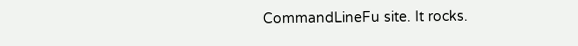CommandLineFu site. It rocks.